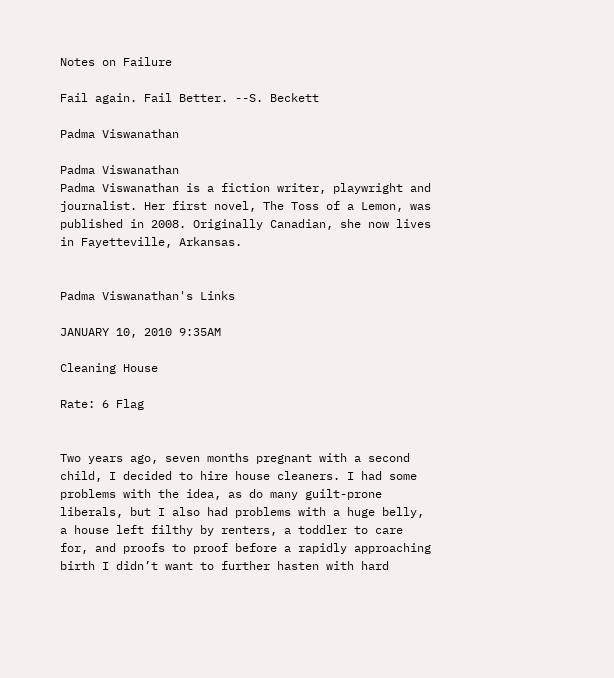Notes on Failure

Fail again. Fail Better. --S. Beckett

Padma Viswanathan

Padma Viswanathan
Padma Viswanathan is a fiction writer, playwright and journalist. Her first novel, The Toss of a Lemon, was published in 2008. Originally Canadian, she now lives in Fayetteville, Arkansas.


Padma Viswanathan's Links

JANUARY 10, 2010 9:35AM

Cleaning House

Rate: 6 Flag


Two years ago, seven months pregnant with a second child, I decided to hire house cleaners. I had some problems with the idea, as do many guilt-prone liberals, but I also had problems with a huge belly, a house left filthy by renters, a toddler to care for, and proofs to proof before a rapidly approaching birth I didn’t want to further hasten with hard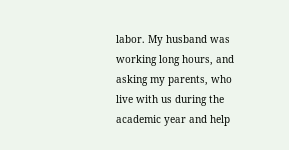labor. My husband was working long hours, and asking my parents, who live with us during the academic year and help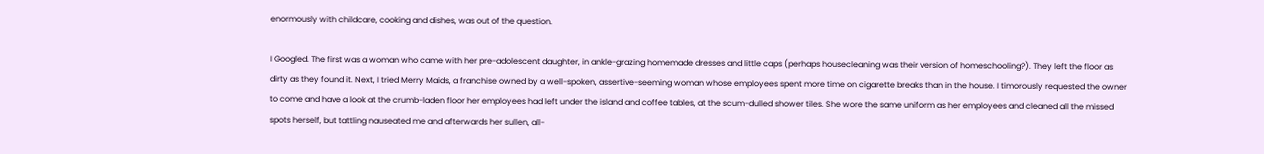enormously with childcare, cooking and dishes, was out of the question.

I Googled. The first was a woman who came with her pre-adolescent daughter, in ankle-grazing homemade dresses and little caps (perhaps housecleaning was their version of homeschooling?). They left the floor as dirty as they found it. Next, I tried Merry Maids, a franchise owned by a well-spoken, assertive-seeming woman whose employees spent more time on cigarette breaks than in the house. I timorously requested the owner to come and have a look at the crumb-laden floor her employees had left under the island and coffee tables, at the scum-dulled shower tiles. She wore the same uniform as her employees and cleaned all the missed spots herself, but tattling nauseated me and afterwards her sullen, all-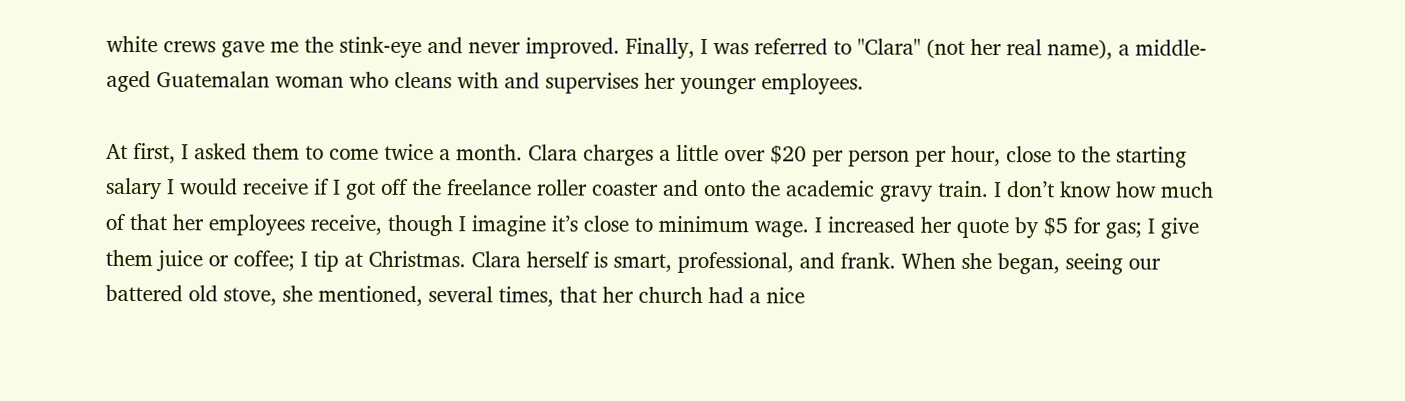white crews gave me the stink-eye and never improved. Finally, I was referred to "Clara" (not her real name), a middle-aged Guatemalan woman who cleans with and supervises her younger employees.

At first, I asked them to come twice a month. Clara charges a little over $20 per person per hour, close to the starting salary I would receive if I got off the freelance roller coaster and onto the academic gravy train. I don’t know how much of that her employees receive, though I imagine it’s close to minimum wage. I increased her quote by $5 for gas; I give them juice or coffee; I tip at Christmas. Clara herself is smart, professional, and frank. When she began, seeing our battered old stove, she mentioned, several times, that her church had a nice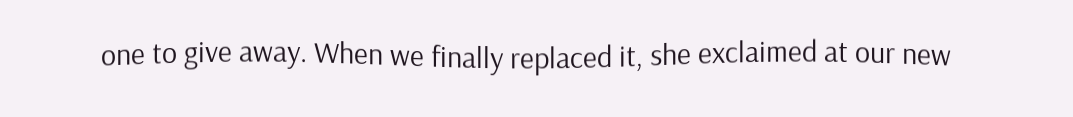one to give away. When we finally replaced it, she exclaimed at our new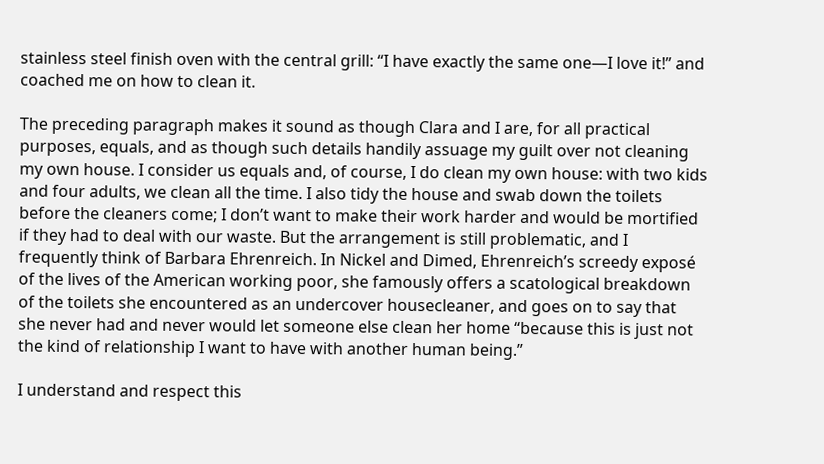stainless steel finish oven with the central grill: “I have exactly the same one—I love it!” and coached me on how to clean it.

The preceding paragraph makes it sound as though Clara and I are, for all practical purposes, equals, and as though such details handily assuage my guilt over not cleaning my own house. I consider us equals and, of course, I do clean my own house: with two kids and four adults, we clean all the time. I also tidy the house and swab down the toilets before the cleaners come; I don’t want to make their work harder and would be mortified if they had to deal with our waste. But the arrangement is still problematic, and I frequently think of Barbara Ehrenreich. In Nickel and Dimed, Ehrenreich’s screedy exposé of the lives of the American working poor, she famously offers a scatological breakdown of the toilets she encountered as an undercover housecleaner, and goes on to say that she never had and never would let someone else clean her home “because this is just not the kind of relationship I want to have with another human being.”

I understand and respect this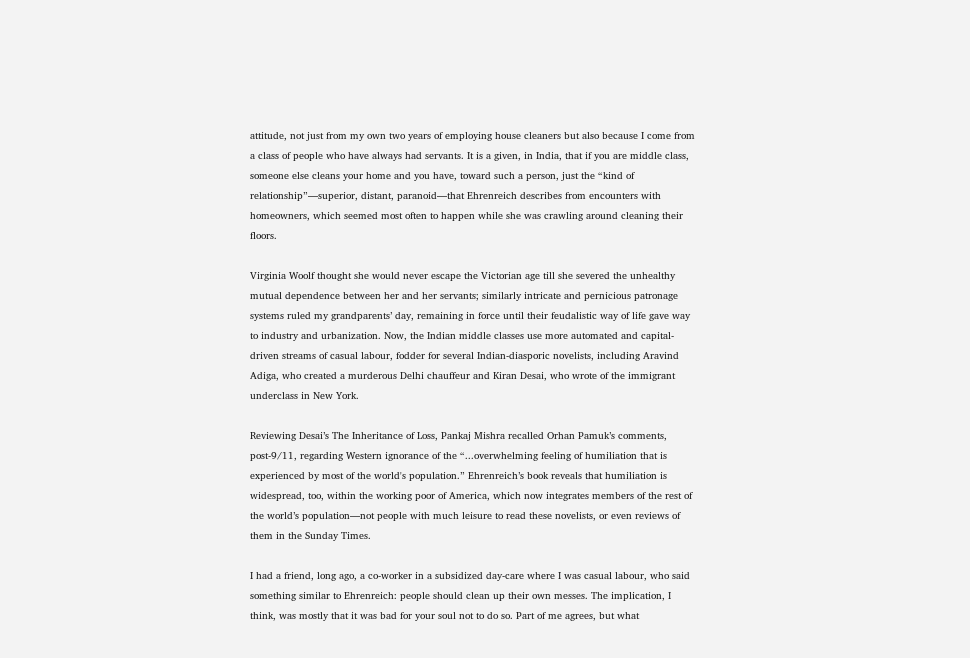attitude, not just from my own two years of employing house cleaners but also because I come from a class of people who have always had servants. It is a given, in India, that if you are middle class, someone else cleans your home and you have, toward such a person, just the “kind of relationship”—superior, distant, paranoid—that Ehrenreich describes from encounters with homeowners, which seemed most often to happen while she was crawling around cleaning their floors.

Virginia Woolf thought she would never escape the Victorian age till she severed the unhealthy mutual dependence between her and her servants; similarly intricate and pernicious patronage systems ruled my grandparents’ day, remaining in force until their feudalistic way of life gave way to industry and urbanization. Now, the Indian middle classes use more automated and capital-driven streams of casual labour, fodder for several Indian-diasporic novelists, including Aravind Adiga, who created a murderous Delhi chauffeur and Kiran Desai, who wrote of the immigrant underclass in New York.

Reviewing Desai’s The Inheritance of Loss, Pankaj Mishra recalled Orhan Pamuk’s comments, post-9/11, regarding Western ignorance of the “...overwhelming feeling of humiliation that is experienced by most of the world's population.” Ehrenreich’s book reveals that humiliation is widespread, too, within the working poor of America, which now integrates members of the rest of the world’s population—not people with much leisure to read these novelists, or even reviews of them in the Sunday Times.

I had a friend, long ago, a co-worker in a subsidized day-care where I was casual labour, who said something similar to Ehrenreich: people should clean up their own messes. The implication, I think, was mostly that it was bad for your soul not to do so. Part of me agrees, but what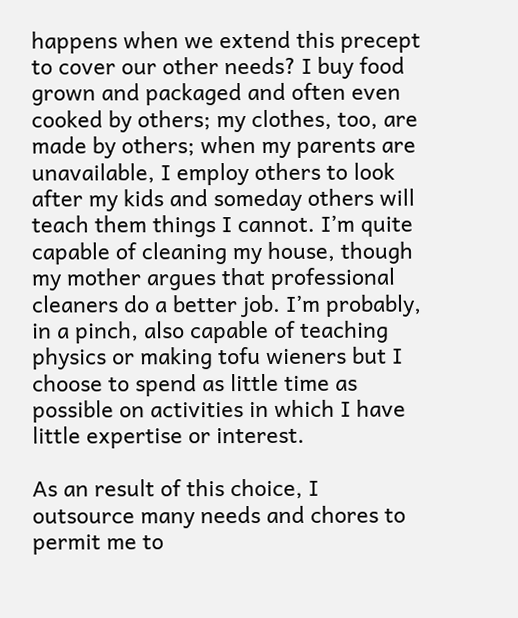happens when we extend this precept to cover our other needs? I buy food grown and packaged and often even cooked by others; my clothes, too, are made by others; when my parents are unavailable, I employ others to look after my kids and someday others will teach them things I cannot. I’m quite capable of cleaning my house, though my mother argues that professional cleaners do a better job. I’m probably, in a pinch, also capable of teaching physics or making tofu wieners but I choose to spend as little time as possible on activities in which I have little expertise or interest.

As an result of this choice, I outsource many needs and chores to permit me to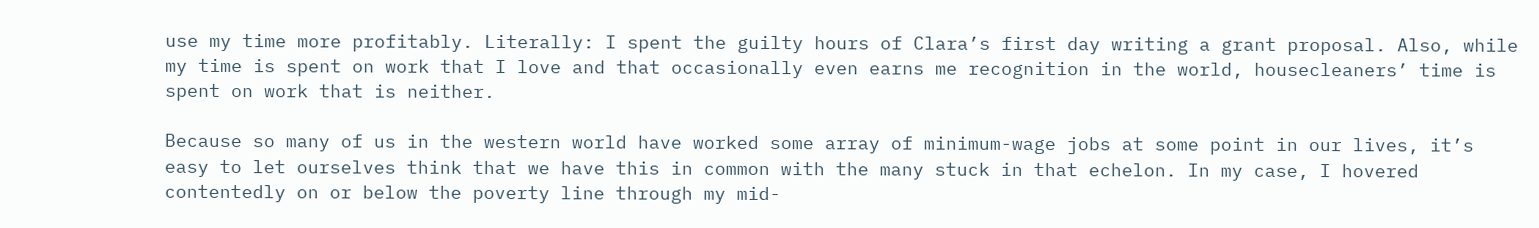use my time more profitably. Literally: I spent the guilty hours of Clara’s first day writing a grant proposal. Also, while my time is spent on work that I love and that occasionally even earns me recognition in the world, housecleaners’ time is spent on work that is neither.

Because so many of us in the western world have worked some array of minimum-wage jobs at some point in our lives, it’s easy to let ourselves think that we have this in common with the many stuck in that echelon. In my case, I hovered contentedly on or below the poverty line through my mid-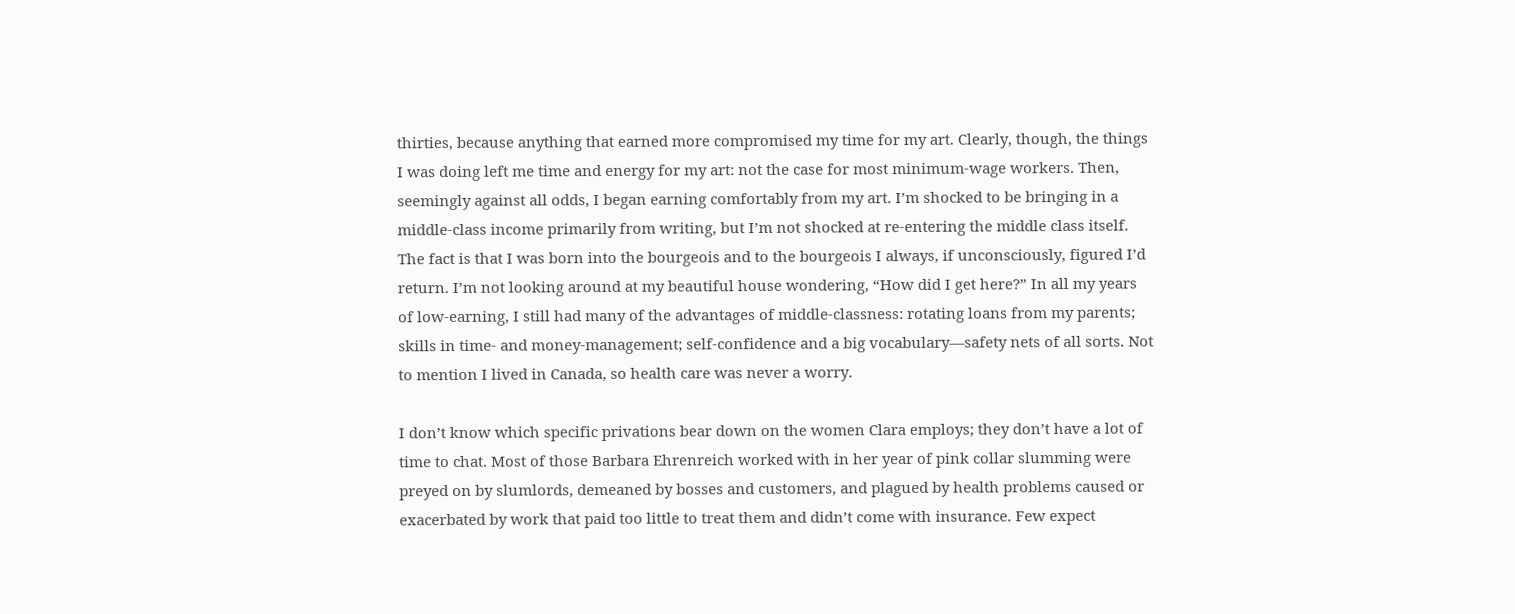thirties, because anything that earned more compromised my time for my art. Clearly, though, the things I was doing left me time and energy for my art: not the case for most minimum-wage workers. Then, seemingly against all odds, I began earning comfortably from my art. I’m shocked to be bringing in a middle-class income primarily from writing, but I’m not shocked at re-entering the middle class itself. The fact is that I was born into the bourgeois and to the bourgeois I always, if unconsciously, figured I’d return. I’m not looking around at my beautiful house wondering, “How did I get here?” In all my years of low-earning, I still had many of the advantages of middle-classness: rotating loans from my parents; skills in time- and money-management; self-confidence and a big vocabulary—safety nets of all sorts. Not to mention I lived in Canada, so health care was never a worry.

I don’t know which specific privations bear down on the women Clara employs; they don’t have a lot of time to chat. Most of those Barbara Ehrenreich worked with in her year of pink collar slumming were preyed on by slumlords, demeaned by bosses and customers, and plagued by health problems caused or exacerbated by work that paid too little to treat them and didn’t come with insurance. Few expect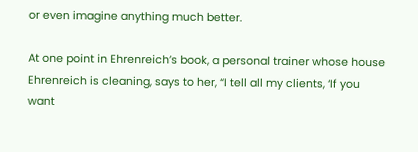or even imagine anything much better.

At one point in Ehrenreich’s book, a personal trainer whose house Ehrenreich is cleaning, says to her, “I tell all my clients, ‘If you want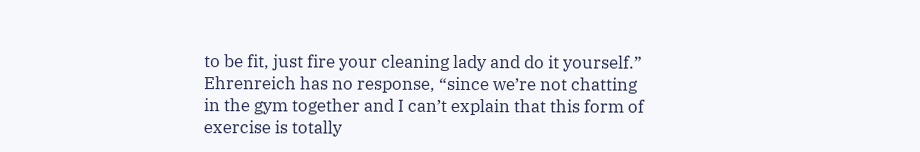to be fit, just fire your cleaning lady and do it yourself.” Ehrenreich has no response, “since we’re not chatting in the gym together and I can’t explain that this form of exercise is totally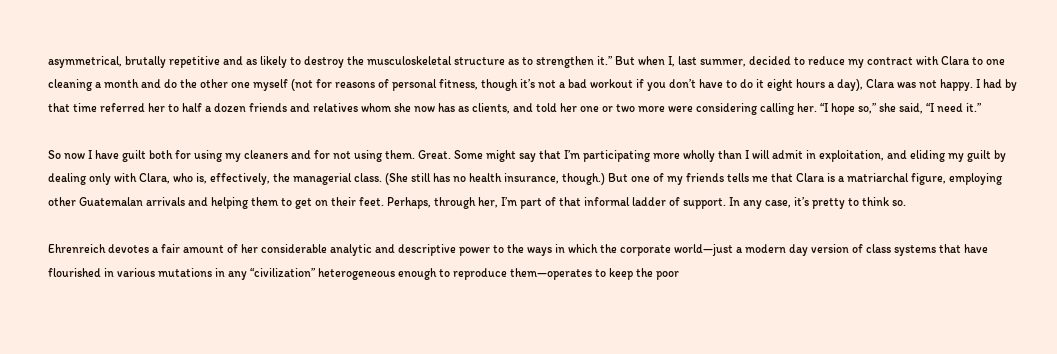asymmetrical, brutally repetitive and as likely to destroy the musculoskeletal structure as to strengthen it.” But when I, last summer, decided to reduce my contract with Clara to one cleaning a month and do the other one myself (not for reasons of personal fitness, though it’s not a bad workout if you don’t have to do it eight hours a day), Clara was not happy. I had by that time referred her to half a dozen friends and relatives whom she now has as clients, and told her one or two more were considering calling her. “I hope so,” she said, “I need it.”

So now I have guilt both for using my cleaners and for not using them. Great. Some might say that I’m participating more wholly than I will admit in exploitation, and eliding my guilt by dealing only with Clara, who is, effectively, the managerial class. (She still has no health insurance, though.) But one of my friends tells me that Clara is a matriarchal figure, employing other Guatemalan arrivals and helping them to get on their feet. Perhaps, through her, I’m part of that informal ladder of support. In any case, it’s pretty to think so.

Ehrenreich devotes a fair amount of her considerable analytic and descriptive power to the ways in which the corporate world—just a modern day version of class systems that have flourished in various mutations in any “civilization” heterogeneous enough to reproduce them—operates to keep the poor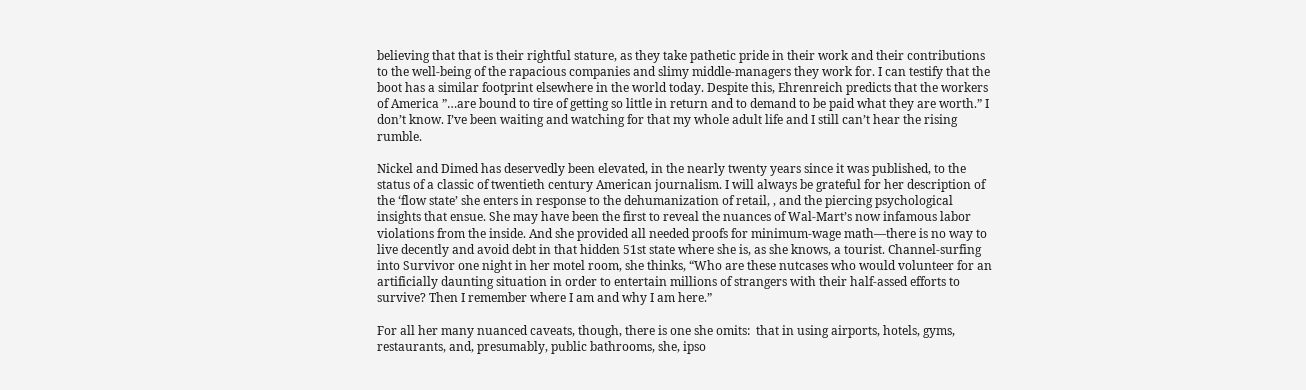believing that that is their rightful stature, as they take pathetic pride in their work and their contributions to the well-being of the rapacious companies and slimy middle-managers they work for. I can testify that the boot has a similar footprint elsewhere in the world today. Despite this, Ehrenreich predicts that the workers of America ”…are bound to tire of getting so little in return and to demand to be paid what they are worth.” I don’t know. I’ve been waiting and watching for that my whole adult life and I still can’t hear the rising rumble.

Nickel and Dimed has deservedly been elevated, in the nearly twenty years since it was published, to the status of a classic of twentieth century American journalism. I will always be grateful for her description of the ‘flow state’ she enters in response to the dehumanization of retail, , and the piercing psychological insights that ensue. She may have been the first to reveal the nuances of Wal-Mart’s now infamous labor violations from the inside. And she provided all needed proofs for minimum-wage math—there is no way to live decently and avoid debt in that hidden 51st state where she is, as she knows, a tourist. Channel-surfing into Survivor one night in her motel room, she thinks, “Who are these nutcases who would volunteer for an artificially daunting situation in order to entertain millions of strangers with their half-assed efforts to survive? Then I remember where I am and why I am here.”

For all her many nuanced caveats, though, there is one she omits:  that in using airports, hotels, gyms, restaurants, and, presumably, public bathrooms, she, ipso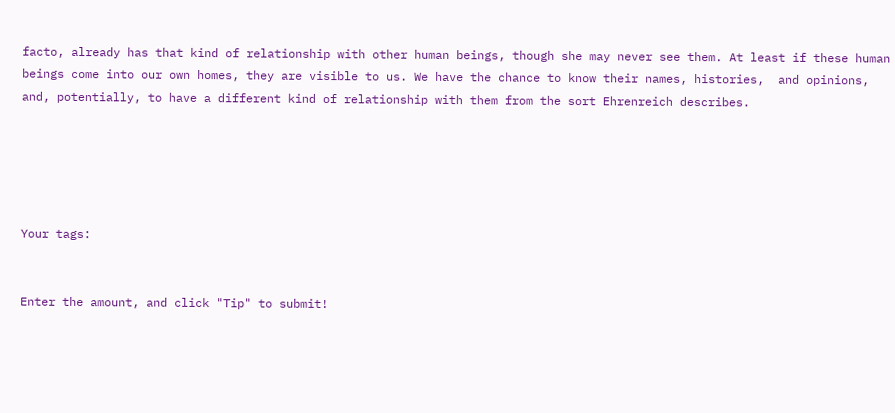facto, already has that kind of relationship with other human beings, though she may never see them. At least if these human beings come into our own homes, they are visible to us. We have the chance to know their names, histories,  and opinions, and, potentially, to have a different kind of relationship with them from the sort Ehrenreich describes.





Your tags:


Enter the amount, and click "Tip" to submit!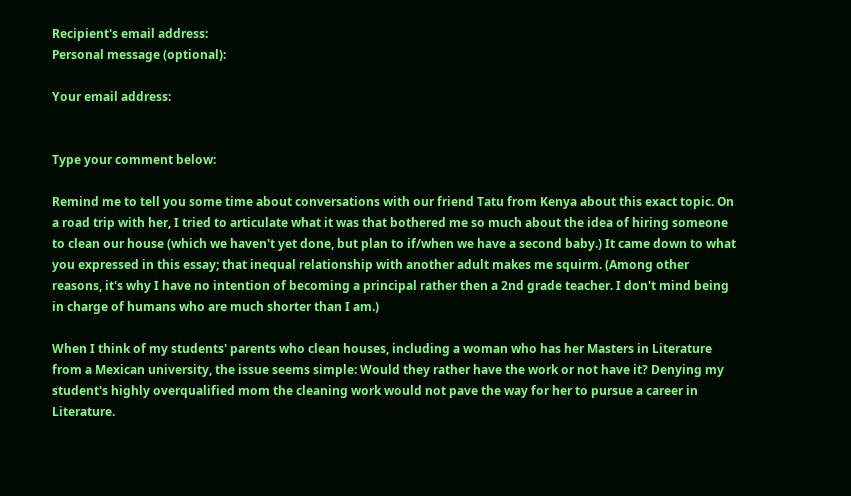Recipient's email address:
Personal message (optional):

Your email address:


Type your comment below:

Remind me to tell you some time about conversations with our friend Tatu from Kenya about this exact topic. On a road trip with her, I tried to articulate what it was that bothered me so much about the idea of hiring someone to clean our house (which we haven't yet done, but plan to if/when we have a second baby.) It came down to what you expressed in this essay; that inequal relationship with another adult makes me squirm. (Among other reasons, it's why I have no intention of becoming a principal rather then a 2nd grade teacher. I don't mind being in charge of humans who are much shorter than I am.)

When I think of my students' parents who clean houses, including a woman who has her Masters in Literature from a Mexican university, the issue seems simple: Would they rather have the work or not have it? Denying my student's highly overqualified mom the cleaning work would not pave the way for her to pursue a career in Literature.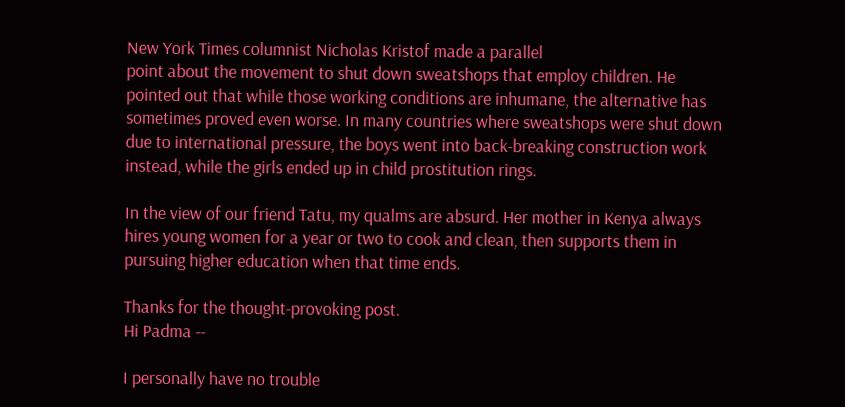New York Times columnist Nicholas Kristof made a parallel
point about the movement to shut down sweatshops that employ children. He pointed out that while those working conditions are inhumane, the alternative has sometimes proved even worse. In many countries where sweatshops were shut down due to international pressure, the boys went into back-breaking construction work instead, while the girls ended up in child prostitution rings.

In the view of our friend Tatu, my qualms are absurd. Her mother in Kenya always hires young women for a year or two to cook and clean, then supports them in pursuing higher education when that time ends.

Thanks for the thought-provoking post.
Hi Padma --

I personally have no trouble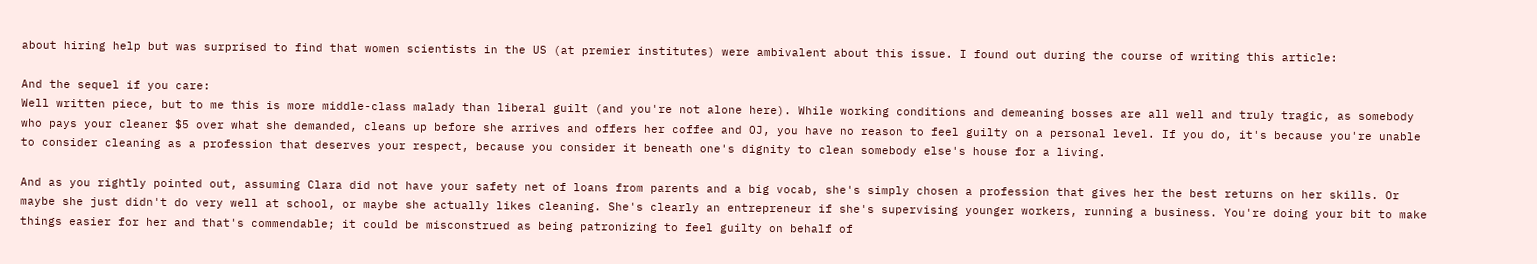about hiring help but was surprised to find that women scientists in the US (at premier institutes) were ambivalent about this issue. I found out during the course of writing this article:

And the sequel if you care:
Well written piece, but to me this is more middle-class malady than liberal guilt (and you're not alone here). While working conditions and demeaning bosses are all well and truly tragic, as somebody who pays your cleaner $5 over what she demanded, cleans up before she arrives and offers her coffee and OJ, you have no reason to feel guilty on a personal level. If you do, it's because you're unable to consider cleaning as a profession that deserves your respect, because you consider it beneath one's dignity to clean somebody else's house for a living.

And as you rightly pointed out, assuming Clara did not have your safety net of loans from parents and a big vocab, she's simply chosen a profession that gives her the best returns on her skills. Or maybe she just didn't do very well at school, or maybe she actually likes cleaning. She's clearly an entrepreneur if she's supervising younger workers, running a business. You're doing your bit to make things easier for her and that's commendable; it could be misconstrued as being patronizing to feel guilty on behalf of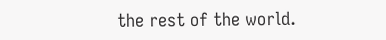the rest of the world.